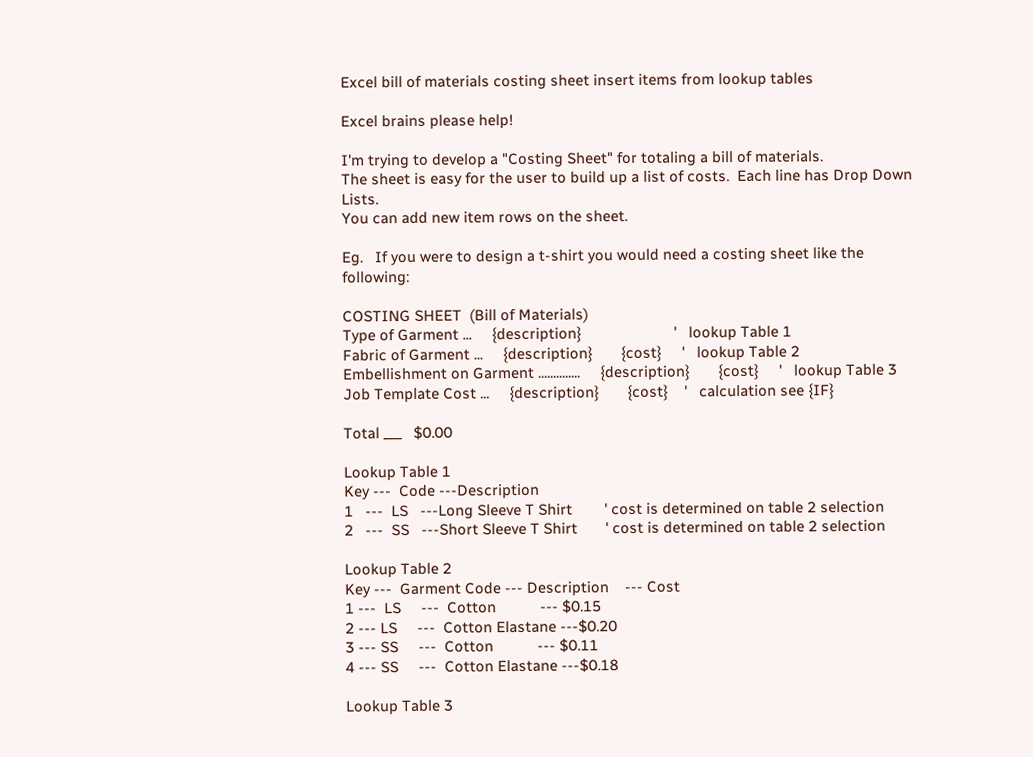Excel bill of materials costing sheet insert items from lookup tables

Excel brains please help!

I'm trying to develop a "Costing Sheet" for totaling a bill of materials.
The sheet is easy for the user to build up a list of costs.  Each line has Drop Down Lists.
You can add new item rows on the sheet.

Eg.   If you were to design a t-shirt you would need a costing sheet like the following:

COSTING SHEET  (Bill of Materials)
Type of Garment ...     {description}                       '   lookup Table 1
Fabric of Garment ...     {description}       {cost}     '   lookup Table 2
Embellishment on Garment ..............     {description}       {cost}     '   lookup Table 3
Job Template Cost ...     {description}       {cost}    '   calculation see {IF}

Total ___   $0.00

Lookup Table 1
Key ---  Code ---Description
1   ---  LS   ---Long Sleeve T Shirt        ' cost is determined on table 2 selection
2   ---  SS   ---Short Sleeve T Shirt       ' cost is determined on table 2 selection

Lookup Table 2
Key ---  Garment Code --- Description    --- Cost
1 ---  LS     ---  Cotton           --- $0.15
2 --- LS     ---  Cotton Elastane ---$0.20
3 --- SS     ---  Cotton           --- $0.11
4 --- SS     ---  Cotton Elastane ---$0.18

Lookup Table 3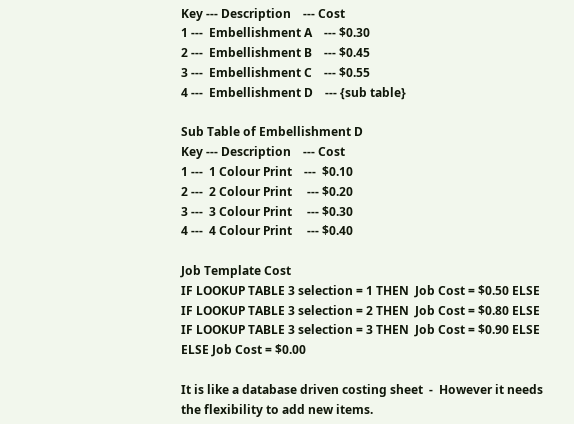Key --- Description    --- Cost
1 ---  Embellishment A    --- $0.30
2 ---  Embellishment B    --- $0.45
3 ---  Embellishment C    --- $0.55
4 ---  Embellishment D    --- {sub table}

Sub Table of Embellishment D
Key --- Description    --- Cost
1 ---  1 Colour Print    ---  $0.10
2 ---  2 Colour Print     --- $0.20
3 ---  3 Colour Print     --- $0.30
4 ---  4 Colour Print     --- $0.40

Job Template Cost
IF LOOKUP TABLE 3 selection = 1 THEN  Job Cost = $0.50 ELSE
IF LOOKUP TABLE 3 selection = 2 THEN  Job Cost = $0.80 ELSE
IF LOOKUP TABLE 3 selection = 3 THEN  Job Cost = $0.90 ELSE
ELSE Job Cost = $0.00

It is like a database driven costing sheet  -  However it needs the flexibility to add new items.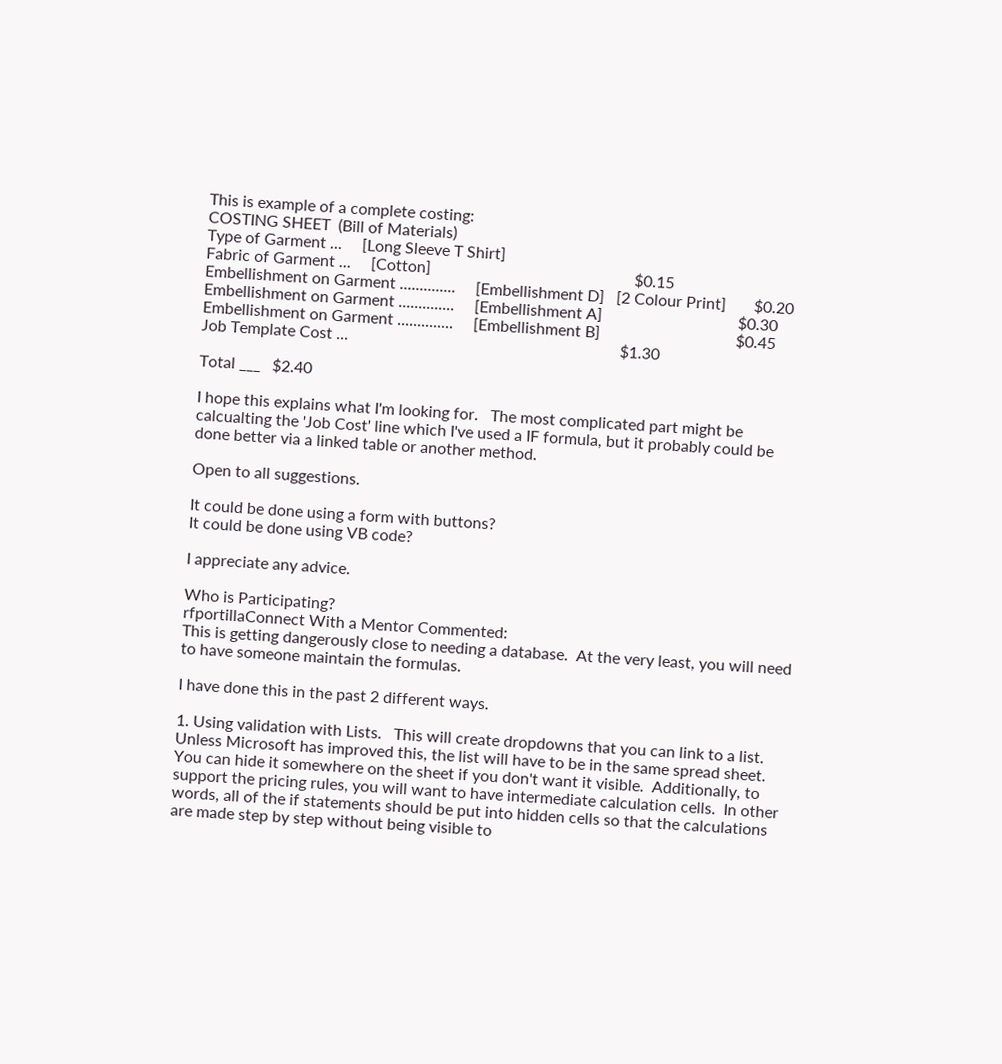This is example of a complete costing:
COSTING SHEET  (Bill of Materials)
Type of Garment ...     [Long Sleeve T Shirt]
Fabric of Garment ...     [Cotton]                                                   $0.15
Embellishment on Garment ..............     [Embellishment D]   [2 Colour Print]       $0.20
Embellishment on Garment ..............     [Embellishment A]                                  $0.30
Embellishment on Garment ..............     [Embellishment B]                                  $0.45
Job Template Cost ...                                                                    $1.30

Total ___   $2.40

I hope this explains what I'm looking for.   The most complicated part might be calcualting the 'Job Cost' line which I've used a IF formula, but it probably could be done better via a linked table or another method.

Open to all suggestions.

It could be done using a form with buttons?
It could be done using VB code?

I appreciate any advice.

Who is Participating?
rfportillaConnect With a Mentor Commented:
This is getting dangerously close to needing a database.  At the very least, you will need to have someone maintain the formulas.

I have done this in the past 2 different ways.

1. Using validation with Lists.   This will create dropdowns that you can link to a list.  Unless Microsoft has improved this, the list will have to be in the same spread sheet.  You can hide it somewhere on the sheet if you don't want it visible.  Additionally, to support the pricing rules, you will want to have intermediate calculation cells.  In other words, all of the if statements should be put into hidden cells so that the calculations are made step by step without being visible to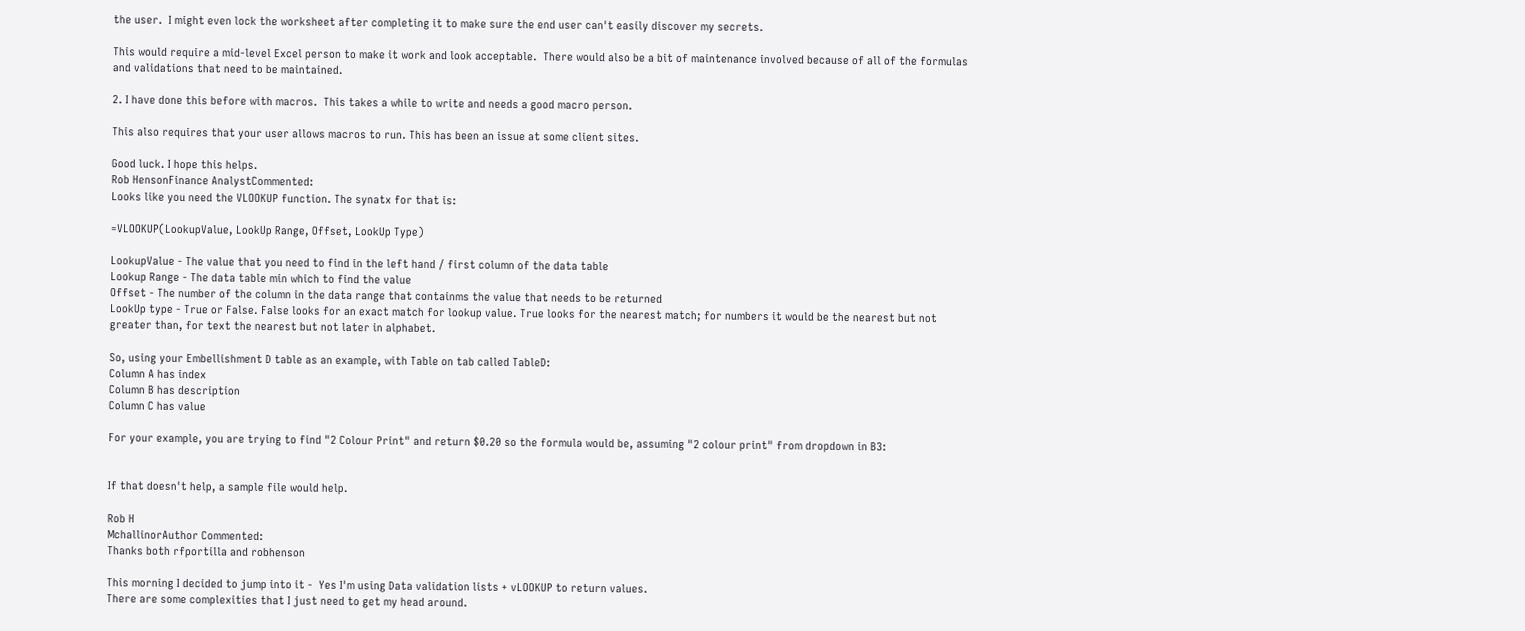the user.  I might even lock the worksheet after completing it to make sure the end user can't easily discover my secrets.

This would require a mid-level Excel person to make it work and look acceptable.  There would also be a bit of maintenance involved because of all of the formulas and validations that need to be maintained.

2. I have done this before with macros.  This takes a while to write and needs a good macro person.

This also requires that your user allows macros to run. This has been an issue at some client sites.

Good luck. I hope this helps.
Rob HensonFinance AnalystCommented:
Looks like you need the VLOOKUP function. The synatx for that is:

=VLOOKUP(LookupValue, LookUp Range, Offset, LookUp Type)

LookupValue - The value that you need to find in the left hand / first column of the data table
Lookup Range - The data table min which to find the value
Offset - The number of the column in the data range that containms the value that needs to be returned
LookUp type - True or False. False looks for an exact match for lookup value. True looks for the nearest match; for numbers it would be the nearest but not greater than, for text the nearest but not later in alphabet.

So, using your Embellishment D table as an example, with Table on tab called TableD:
Column A has index
Column B has description
Column C has value

For your example, you are trying to find "2 Colour Print" and return $0.20 so the formula would be, assuming "2 colour print" from dropdown in B3:


If that doesn't help, a sample file would help.

Rob H
MchallinorAuthor Commented:
Thanks both rfportilla and robhenson

This morning I decided to jump into it -  Yes I'm using Data validation lists + vLOOKUP to return values.
There are some complexities that I just need to get my head around.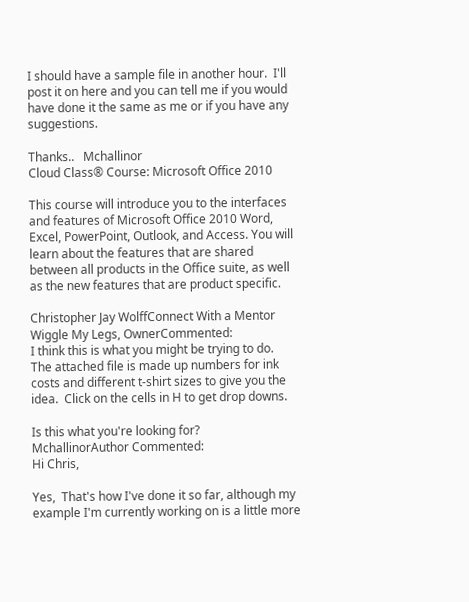I should have a sample file in another hour.  I'll post it on here and you can tell me if you would have done it the same as me or if you have any suggestions.

Thanks..   Mchallinor
Cloud Class® Course: Microsoft Office 2010

This course will introduce you to the interfaces and features of Microsoft Office 2010 Word, Excel, PowerPoint, Outlook, and Access. You will learn about the features that are shared between all products in the Office suite, as well as the new features that are product specific.

Christopher Jay WolffConnect With a Mentor Wiggle My Legs, OwnerCommented:
I think this is what you might be trying to do.  The attached file is made up numbers for ink costs and different t-shirt sizes to give you the idea.  Click on the cells in H to get drop downs.

Is this what you're looking for?
MchallinorAuthor Commented:
Hi Chris,

Yes,  That's how I've done it so far, although my example I'm currently working on is a little more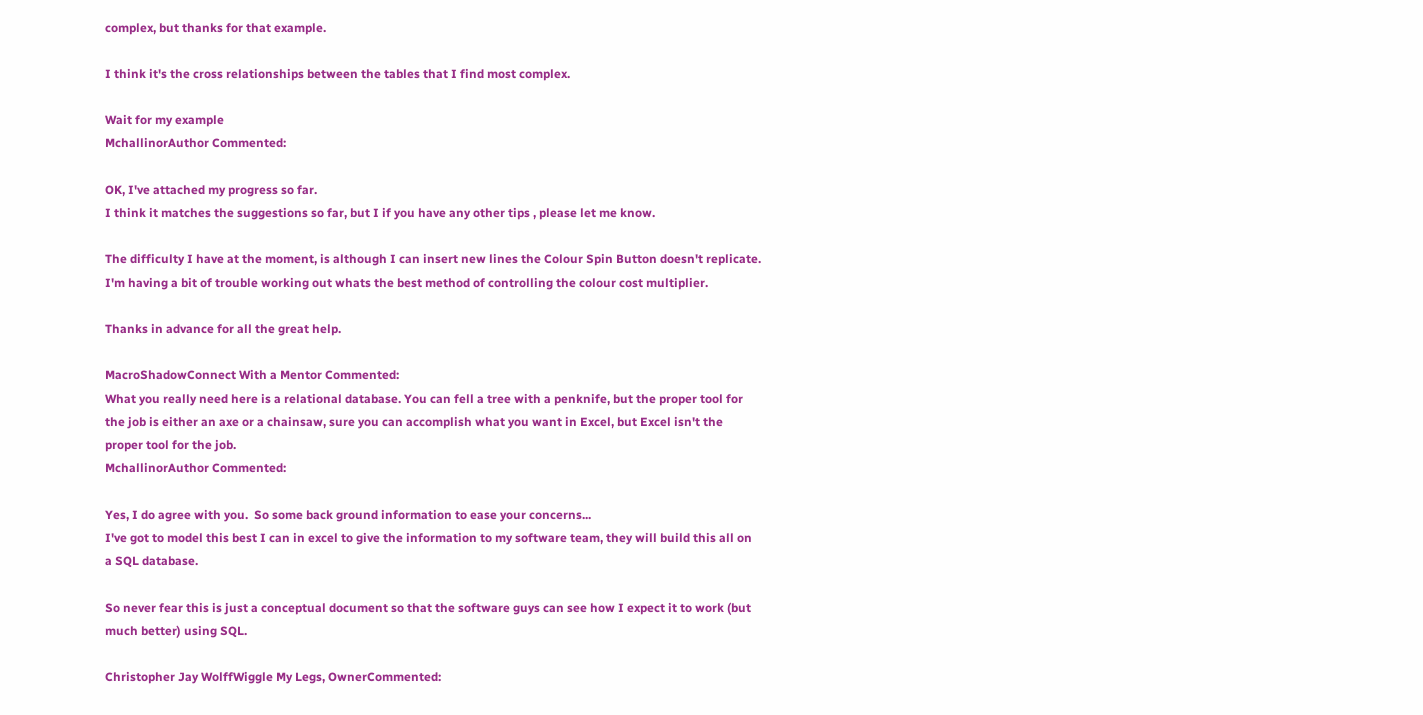complex, but thanks for that example.

I think it's the cross relationships between the tables that I find most complex.

Wait for my example
MchallinorAuthor Commented:

OK, I've attached my progress so far.
I think it matches the suggestions so far, but I if you have any other tips , please let me know.

The difficulty I have at the moment, is although I can insert new lines the Colour Spin Button doesn't replicate.  I'm having a bit of trouble working out whats the best method of controlling the colour cost multiplier.

Thanks in advance for all the great help.

MacroShadowConnect With a Mentor Commented:
What you really need here is a relational database. You can fell a tree with a penknife, but the proper tool for the job is either an axe or a chainsaw, sure you can accomplish what you want in Excel, but Excel isn't the proper tool for the job.
MchallinorAuthor Commented:

Yes, I do agree with you.  So some back ground information to ease your concerns...
I've got to model this best I can in excel to give the information to my software team, they will build this all on a SQL database.

So never fear this is just a conceptual document so that the software guys can see how I expect it to work (but much better) using SQL.

Christopher Jay WolffWiggle My Legs, OwnerCommented: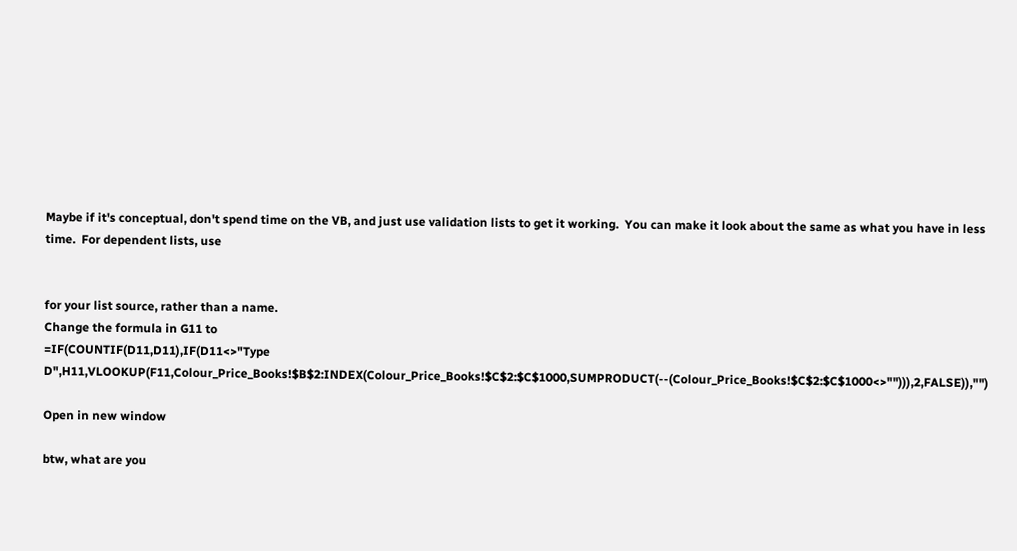Maybe if it's conceptual, don't spend time on the VB, and just use validation lists to get it working.  You can make it look about the same as what you have in less time.  For dependent lists, use


for your list source, rather than a name.
Change the formula in G11 to
=IF(COUNTIF(D11,D11),IF(D11<>"Type D",H11,VLOOKUP(F11,Colour_Price_Books!$B$2:INDEX(Colour_Price_Books!$C$2:$C$1000,SUMPRODUCT(--(Colour_Price_Books!$C$2:$C$1000<>""))),2,FALSE)),"")

Open in new window

btw, what are you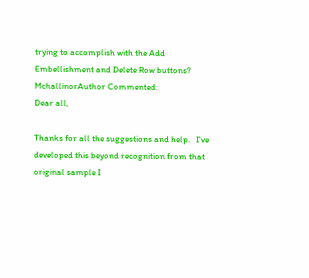trying to accomplish with the Add Embellishment and Delete Row buttons?
MchallinorAuthor Commented:
Dear all,

Thanks for all the suggestions and help.   I've developed this beyond recognition from that original sample I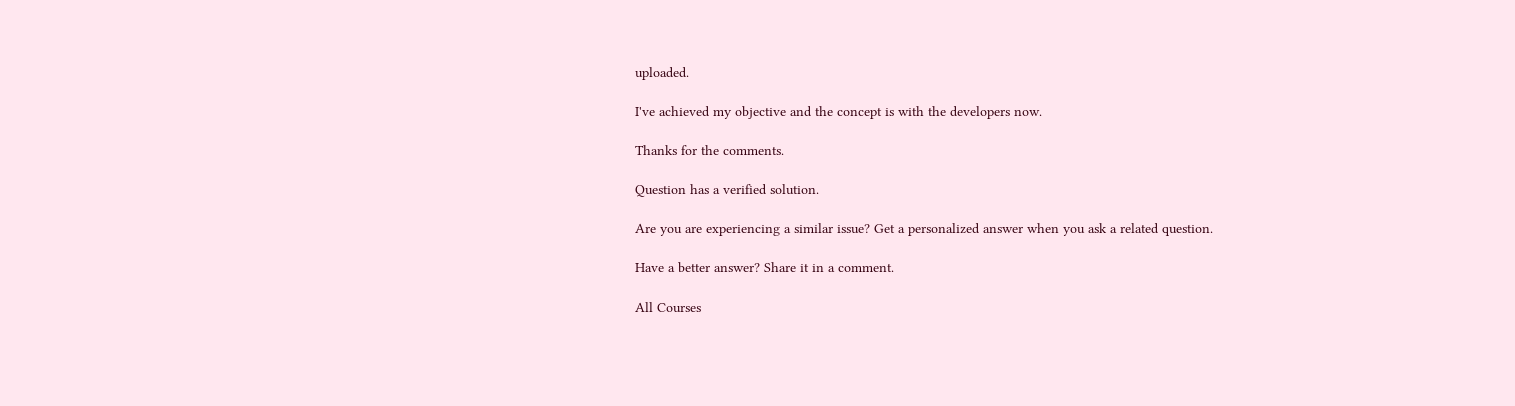uploaded.

I've achieved my objective and the concept is with the developers now.

Thanks for the comments.

Question has a verified solution.

Are you are experiencing a similar issue? Get a personalized answer when you ask a related question.

Have a better answer? Share it in a comment.

All Courses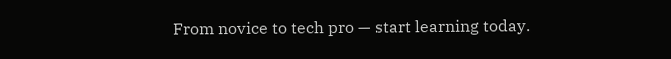From novice to tech pro — start learning today.